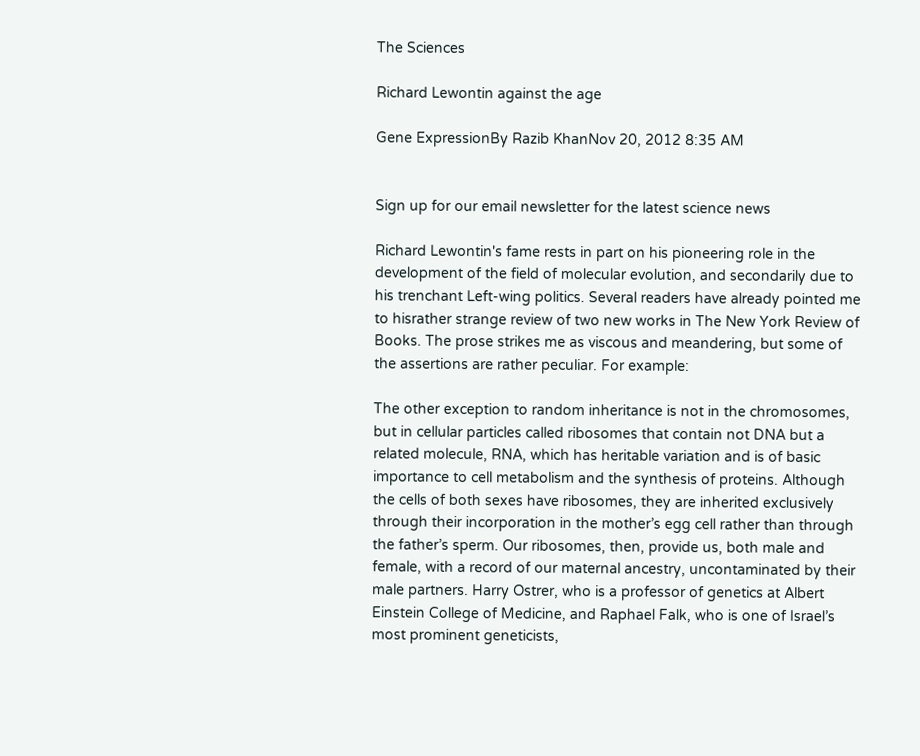The Sciences

Richard Lewontin against the age

Gene ExpressionBy Razib KhanNov 20, 2012 8:35 AM


Sign up for our email newsletter for the latest science news

Richard Lewontin's fame rests in part on his pioneering role in the development of the field of molecular evolution, and secondarily due to his trenchant Left-wing politics. Several readers have already pointed me to hisrather strange review of two new works in The New York Review of Books. The prose strikes me as viscous and meandering, but some of the assertions are rather peculiar. For example:

The other exception to random inheritance is not in the chromosomes, but in cellular particles called ribosomes that contain not DNA but a related molecule, RNA, which has heritable variation and is of basic importance to cell metabolism and the synthesis of proteins. Although the cells of both sexes have ribosomes, they are inherited exclusively through their incorporation in the mother’s egg cell rather than through the father’s sperm. Our ribosomes, then, provide us, both male and female, with a record of our maternal ancestry, uncontaminated by their male partners. Harry Ostrer, who is a professor of genetics at Albert Einstein College of Medicine, and Raphael Falk, who is one of Israel’s most prominent geneticists,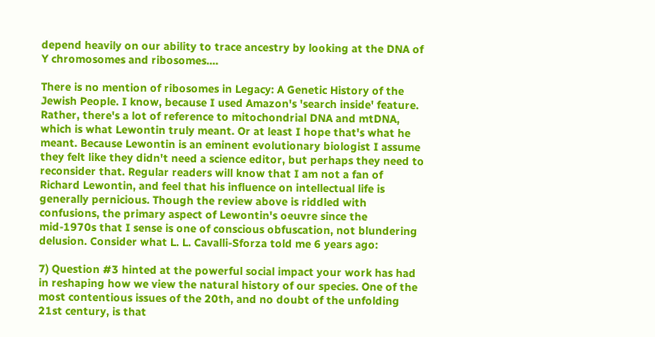depend heavily on our ability to trace ancestry by looking at the DNA of Y chromosomes and ribosomes....

There is no mention of ribosomes in Legacy: A Genetic History of the Jewish People. I know, because I used Amazon's 'search inside' feature. Rather, there's a lot of reference to mitochondrial DNA and mtDNA, which is what Lewontin truly meant. Or at least I hope that's what he meant. Because Lewontin is an eminent evolutionary biologist I assume they felt like they didn't need a science editor, but perhaps they need to reconsider that. Regular readers will know that I am not a fan of Richard Lewontin, and feel that his influence on intellectual life is generally pernicious. Though the review above is riddled with confusions, the primary aspect of Lewontin's oeuvre since the mid-1970s that I sense is one of conscious obfuscation, not blundering delusion. Consider what L. L. Cavalli-Sforza told me 6 years ago:

7) Question #3 hinted at the powerful social impact your work has had in reshaping how we view the natural history of our species. One of the most contentious issues of the 20th, and no doubt of the unfolding 21st century, is that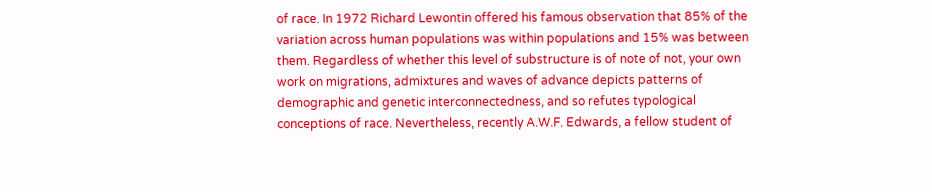of race. In 1972 Richard Lewontin offered his famous observation that 85% of the variation across human populations was within populations and 15% was between them. Regardless of whether this level of substructure is of note of not, your own work on migrations, admixtures and waves of advance depicts patterns of demographic and genetic interconnectedness, and so refutes typological conceptions of race. Nevertheless, recently A.W.F. Edwards, a fellow student of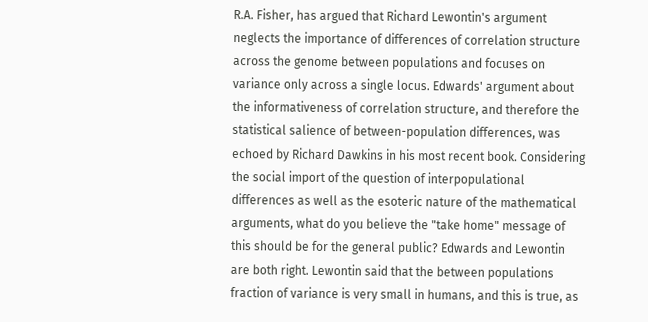R.A. Fisher, has argued that Richard Lewontin's argument neglects the importance of differences of correlation structure across the genome between populations and focuses on variance only across a single locus. Edwards' argument about the informativeness of correlation structure, and therefore the statistical salience of between-population differences, was echoed by Richard Dawkins in his most recent book. Considering the social import of the question of interpopulational differences as well as the esoteric nature of the mathematical arguments, what do you believe the "take home" message of this should be for the general public? Edwards and Lewontin are both right. Lewontin said that the between populations fraction of variance is very small in humans, and this is true, as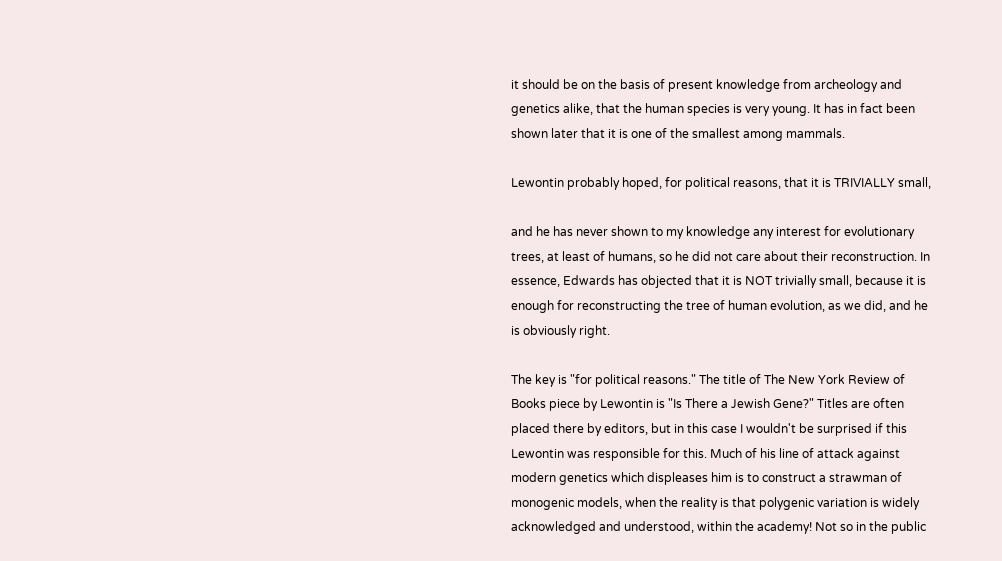it should be on the basis of present knowledge from archeology and genetics alike, that the human species is very young. It has in fact been shown later that it is one of the smallest among mammals.

Lewontin probably hoped, for political reasons, that it is TRIVIALLY small,

and he has never shown to my knowledge any interest for evolutionary trees, at least of humans, so he did not care about their reconstruction. In essence, Edwards has objected that it is NOT trivially small, because it is enough for reconstructing the tree of human evolution, as we did, and he is obviously right.

The key is "for political reasons." The title of The New York Review of Books piece by Lewontin is "Is There a Jewish Gene?" Titles are often placed there by editors, but in this case I wouldn't be surprised if this Lewontin was responsible for this. Much of his line of attack against modern genetics which displeases him is to construct a strawman of monogenic models, when the reality is that polygenic variation is widely acknowledged and understood, within the academy! Not so in the public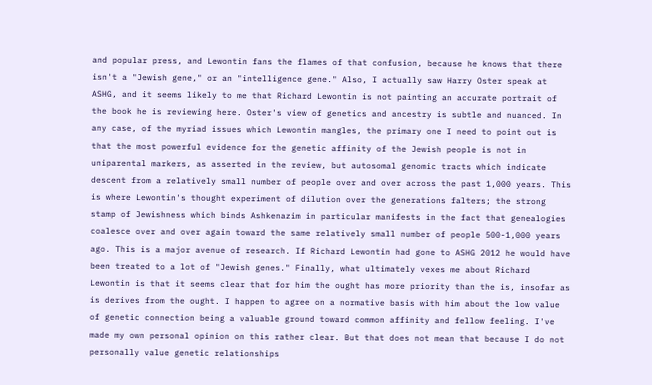and popular press, and Lewontin fans the flames of that confusion, because he knows that there isn't a "Jewish gene," or an "intelligence gene." Also, I actually saw Harry Oster speak at ASHG, and it seems likely to me that Richard Lewontin is not painting an accurate portrait of the book he is reviewing here. Oster's view of genetics and ancestry is subtle and nuanced. In any case, of the myriad issues which Lewontin mangles, the primary one I need to point out is that the most powerful evidence for the genetic affinity of the Jewish people is not in uniparental markers, as asserted in the review, but autosomal genomic tracts which indicate descent from a relatively small number of people over and over across the past 1,000 years. This is where Lewontin's thought experiment of dilution over the generations falters; the strong stamp of Jewishness which binds Ashkenazim in particular manifests in the fact that genealogies coalesce over and over again toward the same relatively small number of people 500-1,000 years ago. This is a major avenue of research. If Richard Lewontin had gone to ASHG 2012 he would have been treated to a lot of "Jewish genes." Finally, what ultimately vexes me about Richard Lewontin is that it seems clear that for him the ought has more priority than the is, insofar as is derives from the ought. I happen to agree on a normative basis with him about the low value of genetic connection being a valuable ground toward common affinity and fellow feeling. I've made my own personal opinion on this rather clear. But that does not mean that because I do not personally value genetic relationships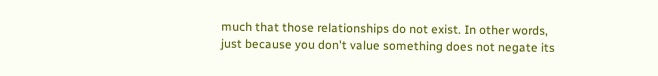much that those relationships do not exist. In other words, just because you don't value something does not negate its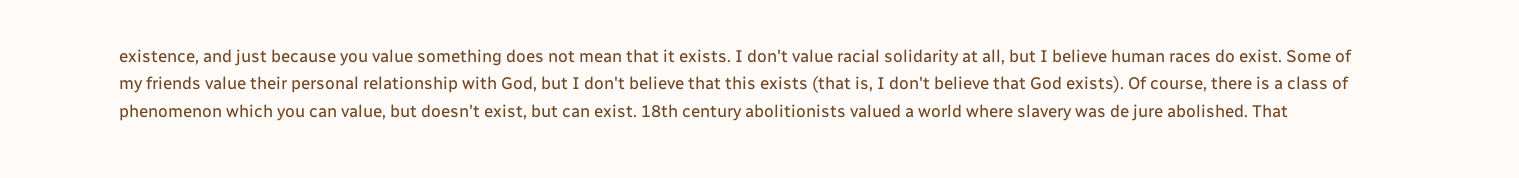existence, and just because you value something does not mean that it exists. I don't value racial solidarity at all, but I believe human races do exist. Some of my friends value their personal relationship with God, but I don't believe that this exists (that is, I don't believe that God exists). Of course, there is a class of phenomenon which you can value, but doesn't exist, but can exist. 18th century abolitionists valued a world where slavery was de jure abolished. That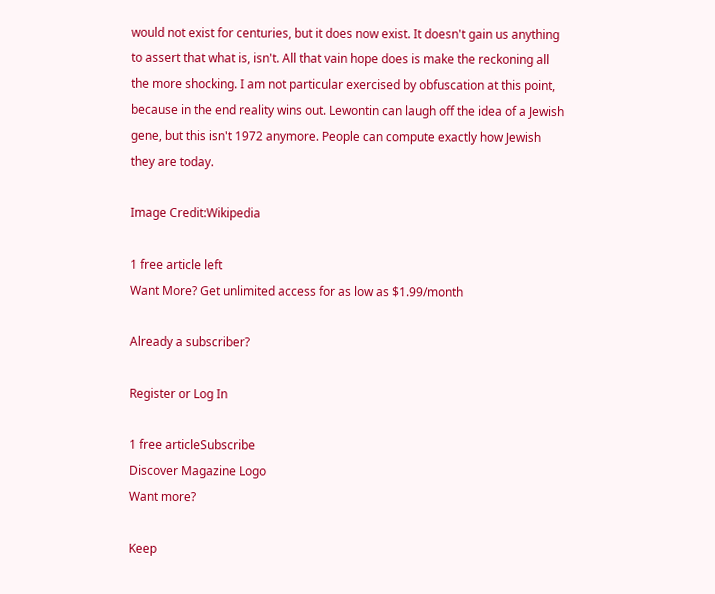would not exist for centuries, but it does now exist. It doesn't gain us anything to assert that what is, isn't. All that vain hope does is make the reckoning all the more shocking. I am not particular exercised by obfuscation at this point, because in the end reality wins out. Lewontin can laugh off the idea of a Jewish gene, but this isn't 1972 anymore. People can compute exactly how Jewish they are today.

Image Credit:Wikipedia

1 free article left
Want More? Get unlimited access for as low as $1.99/month

Already a subscriber?

Register or Log In

1 free articleSubscribe
Discover Magazine Logo
Want more?

Keep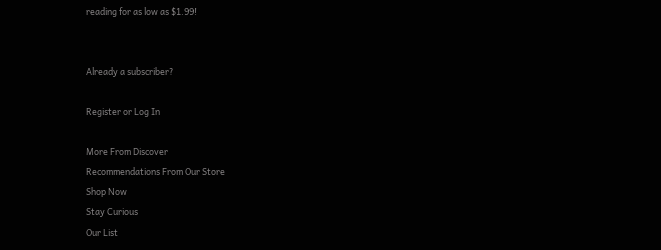reading for as low as $1.99!


Already a subscriber?

Register or Log In

More From Discover
Recommendations From Our Store
Shop Now
Stay Curious
Our List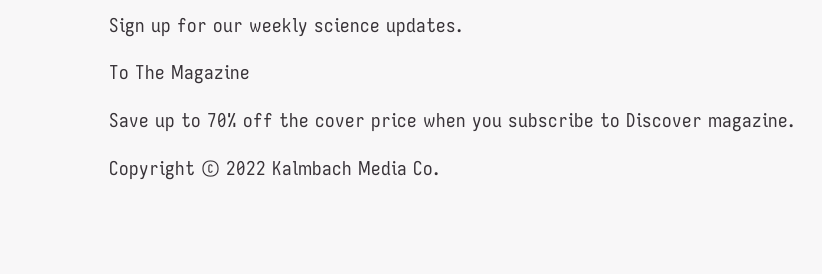Sign up for our weekly science updates.

To The Magazine

Save up to 70% off the cover price when you subscribe to Discover magazine.

Copyright © 2022 Kalmbach Media Co.